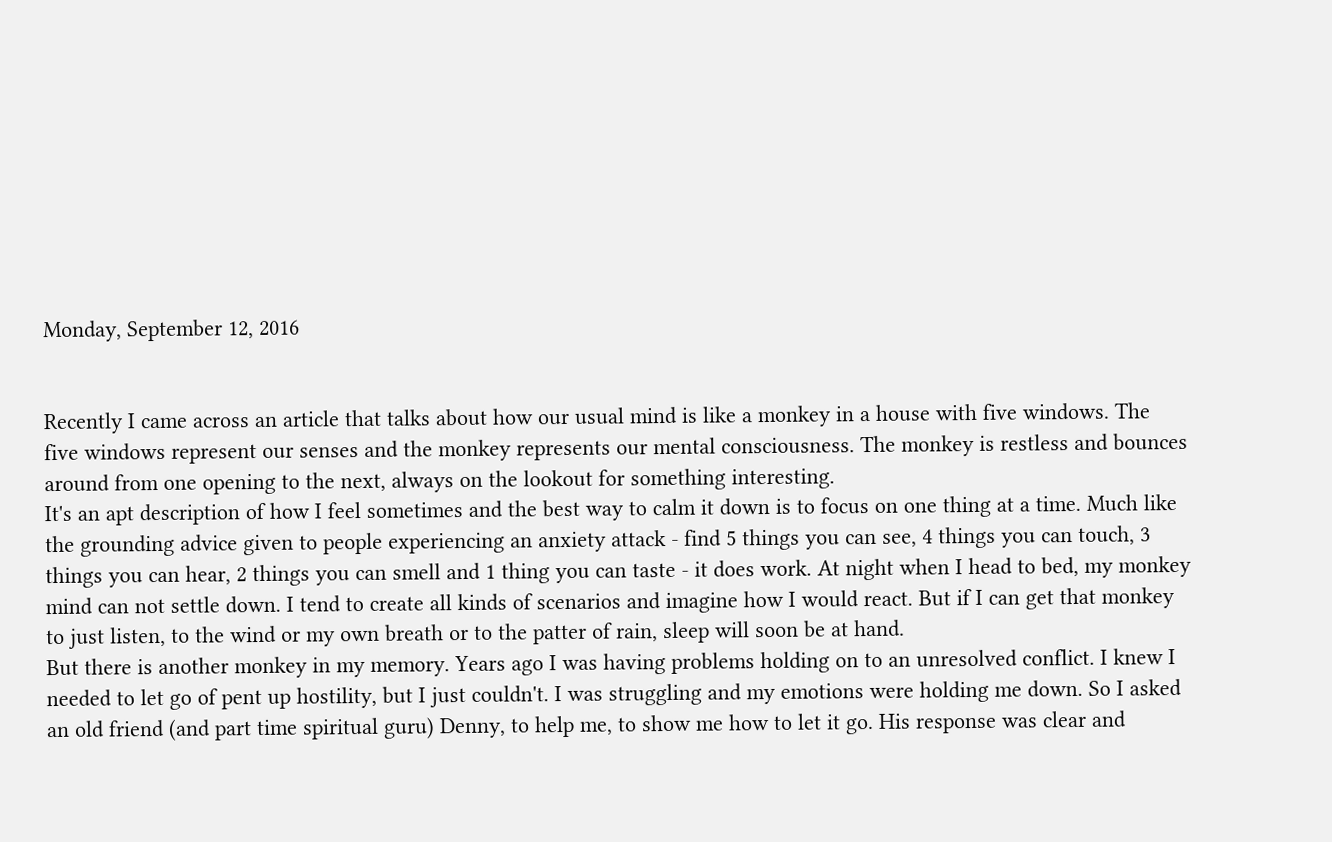Monday, September 12, 2016


Recently I came across an article that talks about how our usual mind is like a monkey in a house with five windows. The five windows represent our senses and the monkey represents our mental consciousness. The monkey is restless and bounces around from one opening to the next, always on the lookout for something interesting.
It's an apt description of how I feel sometimes and the best way to calm it down is to focus on one thing at a time. Much like the grounding advice given to people experiencing an anxiety attack - find 5 things you can see, 4 things you can touch, 3 things you can hear, 2 things you can smell and 1 thing you can taste - it does work. At night when I head to bed, my monkey mind can not settle down. I tend to create all kinds of scenarios and imagine how I would react. But if I can get that monkey to just listen, to the wind or my own breath or to the patter of rain, sleep will soon be at hand.
But there is another monkey in my memory. Years ago I was having problems holding on to an unresolved conflict. I knew I needed to let go of pent up hostility, but I just couldn't. I was struggling and my emotions were holding me down. So I asked an old friend (and part time spiritual guru) Denny, to help me, to show me how to let it go. His response was clear and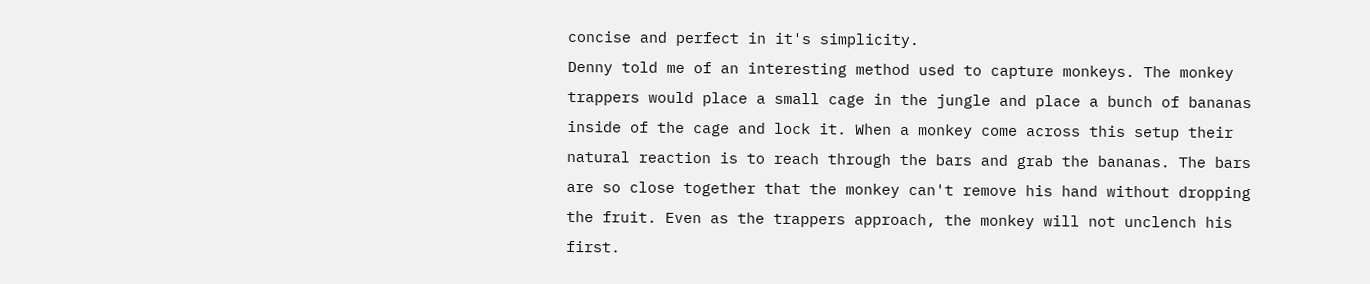concise and perfect in it's simplicity.
Denny told me of an interesting method used to capture monkeys. The monkey trappers would place a small cage in the jungle and place a bunch of bananas inside of the cage and lock it. When a monkey come across this setup their natural reaction is to reach through the bars and grab the bananas. The bars are so close together that the monkey can't remove his hand without dropping the fruit. Even as the trappers approach, the monkey will not unclench his first.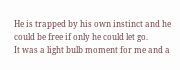He is trapped by his own instinct and he could be free if only he could let go.
It was a light bulb moment for me and a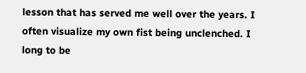lesson that has served me well over the years. I often visualize my own fist being unclenched. I long to be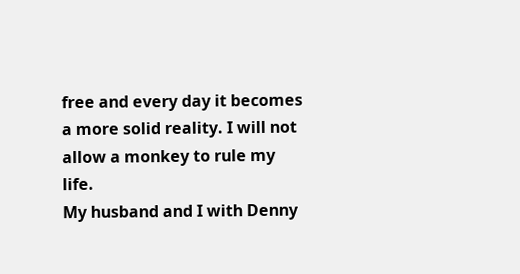free and every day it becomes a more solid reality. I will not allow a monkey to rule my life.
My husband and I with Denny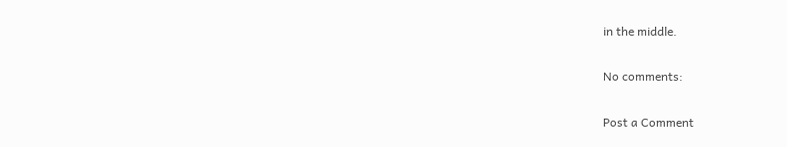in the middle.

No comments:

Post a Comment